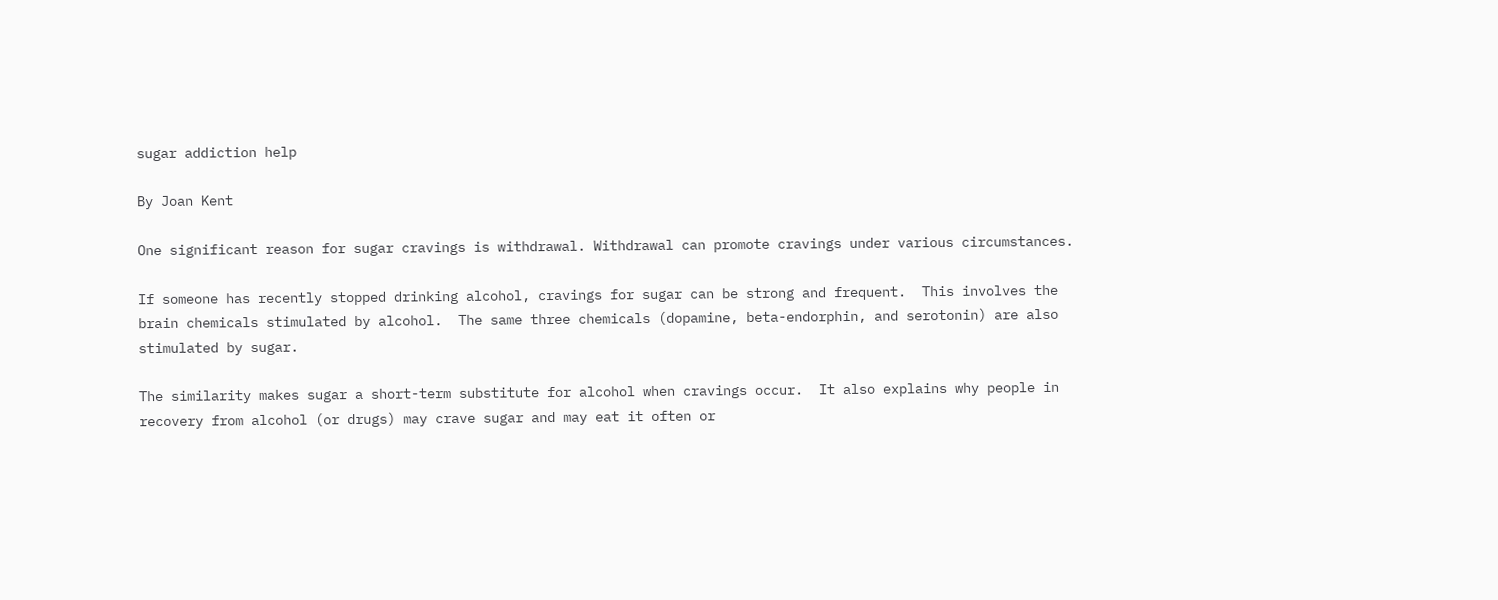sugar addiction help

By Joan Kent

One significant reason for sugar cravings is withdrawal. Withdrawal can promote cravings under various circumstances.

If someone has recently stopped drinking alcohol, cravings for sugar can be strong and frequent.  This involves the brain chemicals stimulated by alcohol.  The same three chemicals (dopamine, beta-endorphin, and serotonin) are also stimulated by sugar.

The similarity makes sugar a short-term substitute for alcohol when cravings occur.  It also explains why people in recovery from alcohol (or drugs) may crave sugar and may eat it often or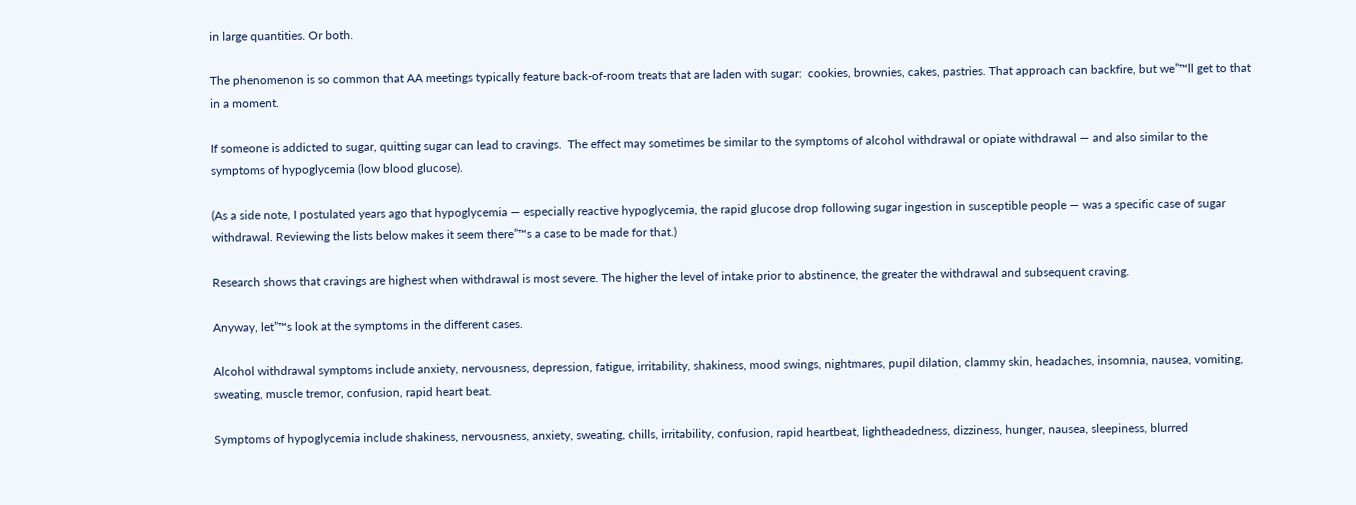in large quantities. Or both.

The phenomenon is so common that AA meetings typically feature back-of-room treats that are laden with sugar:  cookies, brownies, cakes, pastries. That approach can backfire, but we”™ll get to that in a moment.

If someone is addicted to sugar, quitting sugar can lead to cravings.  The effect may sometimes be similar to the symptoms of alcohol withdrawal or opiate withdrawal — and also similar to the symptoms of hypoglycemia (low blood glucose).

(As a side note, I postulated years ago that hypoglycemia — especially reactive hypoglycemia, the rapid glucose drop following sugar ingestion in susceptible people — was a specific case of sugar withdrawal. Reviewing the lists below makes it seem there”™s a case to be made for that.)

Research shows that cravings are highest when withdrawal is most severe. The higher the level of intake prior to abstinence, the greater the withdrawal and subsequent craving.

Anyway, let”™s look at the symptoms in the different cases.

Alcohol withdrawal symptoms include anxiety, nervousness, depression, fatigue, irritability, shakiness, mood swings, nightmares, pupil dilation, clammy skin, headaches, insomnia, nausea, vomiting, sweating, muscle tremor, confusion, rapid heart beat.

Symptoms of hypoglycemia include shakiness, nervousness, anxiety, sweating, chills, irritability, confusion, rapid heartbeat, lightheadedness, dizziness, hunger, nausea, sleepiness, blurred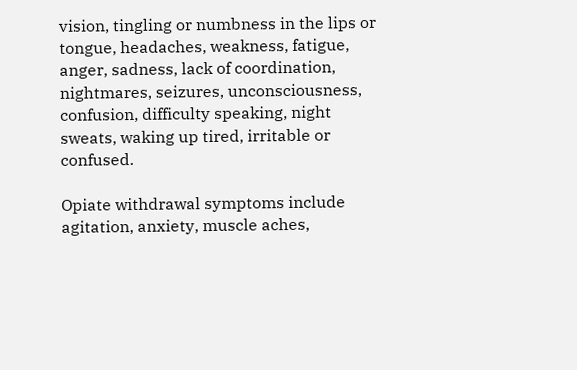vision, tingling or numbness in the lips or tongue, headaches, weakness, fatigue, anger, sadness, lack of coordination, nightmares, seizures, unconsciousness, confusion, difficulty speaking, night sweats, waking up tired, irritable or confused.

Opiate withdrawal symptoms include agitation, anxiety, muscle aches,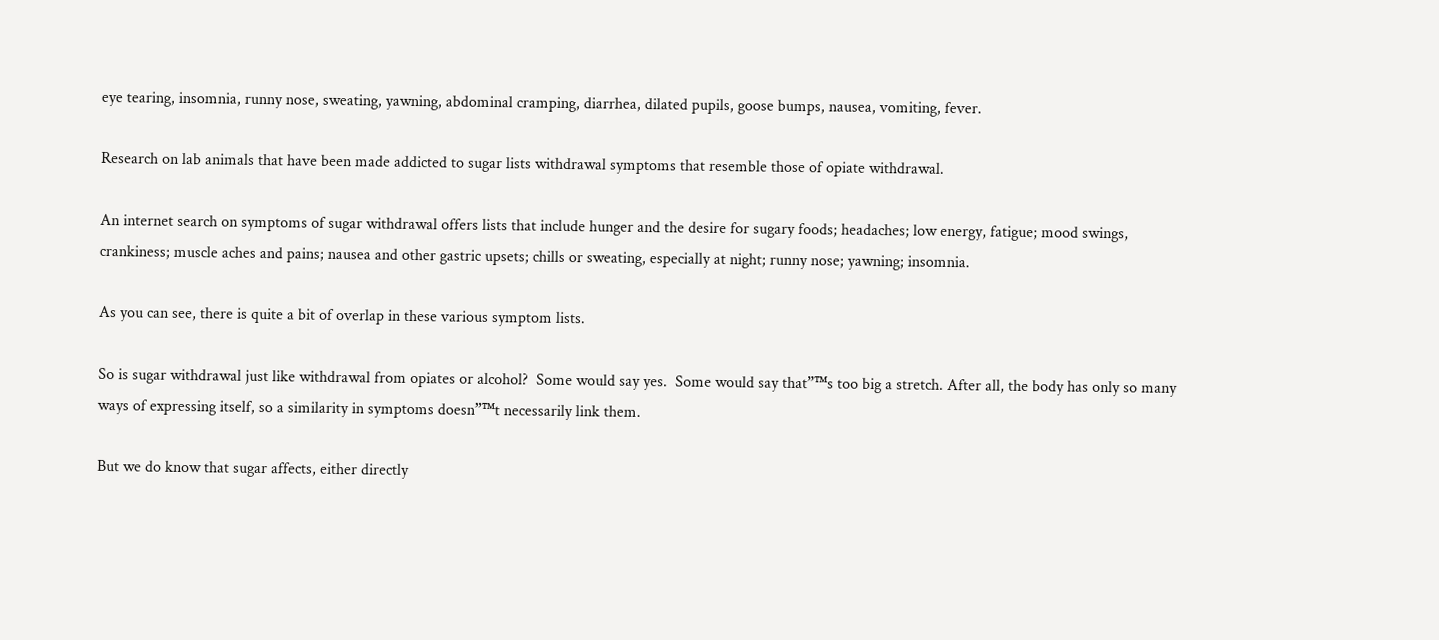eye tearing, insomnia, runny nose, sweating, yawning, abdominal cramping, diarrhea, dilated pupils, goose bumps, nausea, vomiting, fever.

Research on lab animals that have been made addicted to sugar lists withdrawal symptoms that resemble those of opiate withdrawal.

An internet search on symptoms of sugar withdrawal offers lists that include hunger and the desire for sugary foods; headaches; low energy, fatigue; mood swings, crankiness; muscle aches and pains; nausea and other gastric upsets; chills or sweating, especially at night; runny nose; yawning; insomnia.

As you can see, there is quite a bit of overlap in these various symptom lists.

So is sugar withdrawal just like withdrawal from opiates or alcohol?  Some would say yes.  Some would say that”™s too big a stretch. After all, the body has only so many ways of expressing itself, so a similarity in symptoms doesn”™t necessarily link them.

But we do know that sugar affects, either directly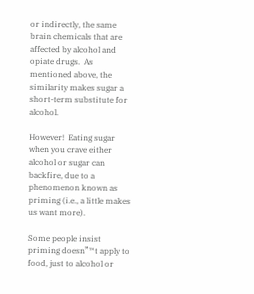or indirectly, the same brain chemicals that are affected by alcohol and opiate drugs.  As mentioned above, the similarity makes sugar a short-term substitute for alcohol.

However!  Eating sugar when you crave either alcohol or sugar can backfire, due to a phenomenon known as priming (i.e., a little makes us want more).

Some people insist priming doesn”™t apply to food, just to alcohol or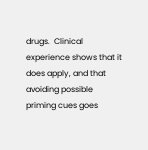drugs.  Clinical experience shows that it does apply, and that avoiding possible priming cues goes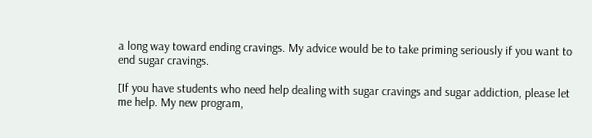a long way toward ending cravings. My advice would be to take priming seriously if you want to end sugar cravings.

[If you have students who need help dealing with sugar cravings and sugar addiction, please let me help. My new program,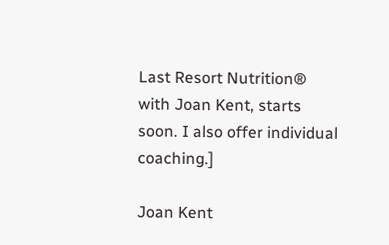Last Resort Nutrition® with Joan Kent, starts soon. I also offer individual coaching.]

Joan Kent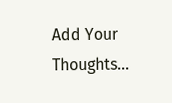Add Your Thoughts...